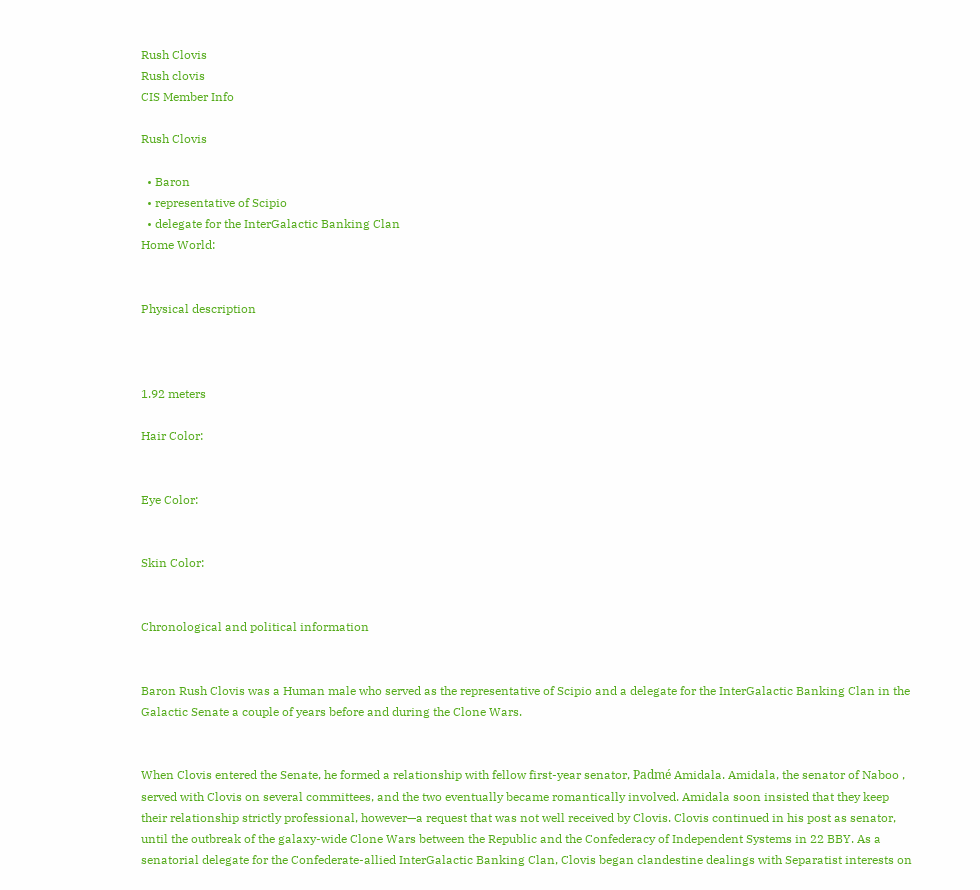Rush Clovis
Rush clovis
CIS Member Info

Rush Clovis

  • Baron
  • representative of Scipio
  • delegate for the InterGalactic Banking Clan
Home World:


Physical description



1.92 meters

Hair Color:


Eye Color:


Skin Color:


Chronological and political information


Baron Rush Clovis was a Human male who served as the representative of Scipio and a delegate for the InterGalactic Banking Clan in the Galactic Senate a couple of years before and during the Clone Wars.


When Clovis entered the Senate, he formed a relationship with fellow first-year senator, Padmé Amidala. Amidala, the senator of Naboo , served with Clovis on several committees, and the two eventually became romantically involved. Amidala soon insisted that they keep their relationship strictly professional, however—a request that was not well received by Clovis. Clovis continued in his post as senator, until the outbreak of the galaxy-wide Clone Wars between the Republic and the Confederacy of Independent Systems in 22 BBY. As a senatorial delegate for the Confederate-allied InterGalactic Banking Clan, Clovis began clandestine dealings with Separatist interests on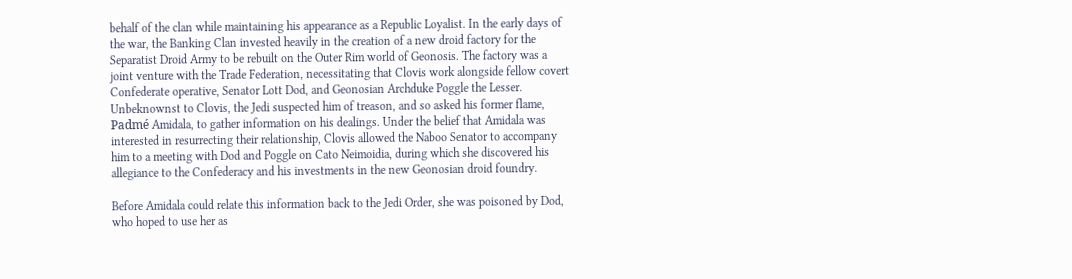behalf of the clan while maintaining his appearance as a Republic Loyalist. In the early days of the war, the Banking Clan invested heavily in the creation of a new droid factory for the Separatist Droid Army to be rebuilt on the Outer Rim world of Geonosis. The factory was a joint venture with the Trade Federation, necessitating that Clovis work alongside fellow covert Confederate operative, Senator Lott Dod, and Geonosian Archduke Poggle the Lesser. Unbeknownst to Clovis, the Jedi suspected him of treason, and so asked his former flame, Padmé Amidala, to gather information on his dealings. Under the belief that Amidala was interested in resurrecting their relationship, Clovis allowed the Naboo Senator to accompany him to a meeting with Dod and Poggle on Cato Neimoidia, during which she discovered his allegiance to the Confederacy and his investments in the new Geonosian droid foundry.

Before Amidala could relate this information back to the Jedi Order, she was poisoned by Dod, who hoped to use her as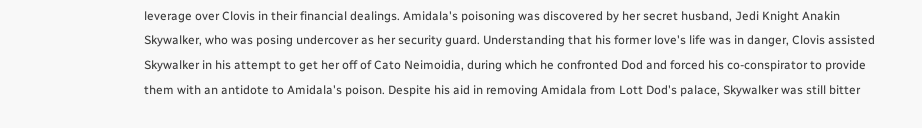leverage over Clovis in their financial dealings. Amidala's poisoning was discovered by her secret husband, Jedi Knight Anakin Skywalker, who was posing undercover as her security guard. Understanding that his former love's life was in danger, Clovis assisted Skywalker in his attempt to get her off of Cato Neimoidia, during which he confronted Dod and forced his co-conspirator to provide them with an antidote to Amidala's poison. Despite his aid in removing Amidala from Lott Dod's palace, Skywalker was still bitter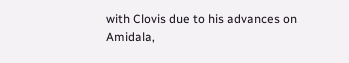with Clovis due to his advances on Amidala,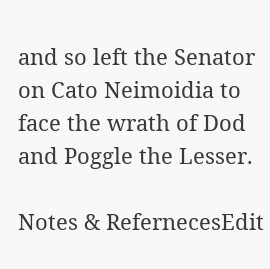and so left the Senator on Cato Neimoidia to face the wrath of Dod and Poggle the Lesser.

Notes & RefernecesEdit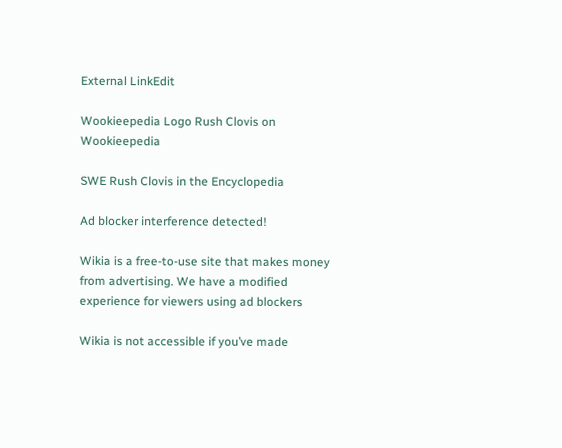External LinkEdit

Wookieepedia Logo Rush Clovis on Wookieepedia

SWE Rush Clovis in the Encyclopedia

Ad blocker interference detected!

Wikia is a free-to-use site that makes money from advertising. We have a modified experience for viewers using ad blockers

Wikia is not accessible if you’ve made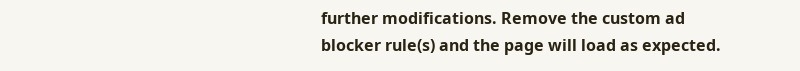further modifications. Remove the custom ad blocker rule(s) and the page will load as expected.